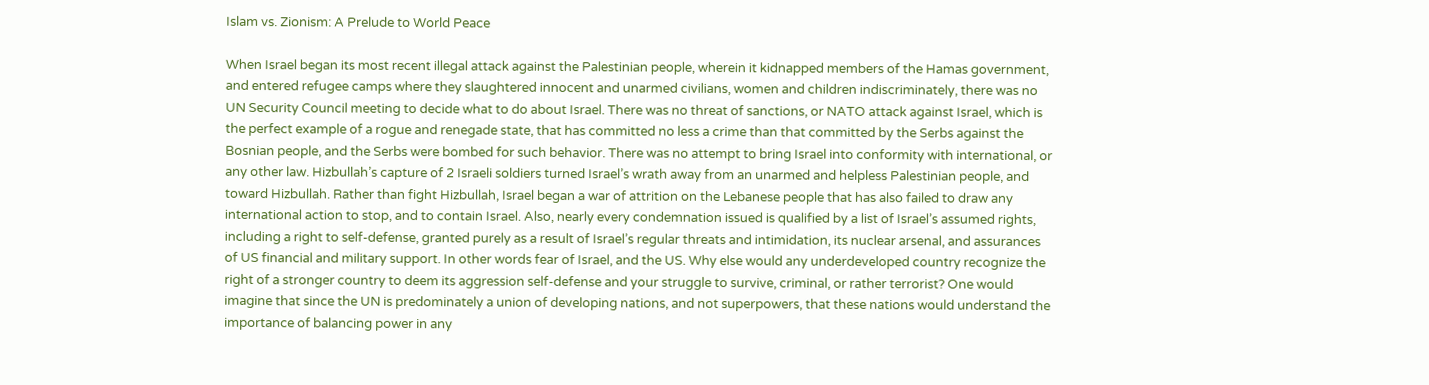Islam vs. Zionism: A Prelude to World Peace

When Israel began its most recent illegal attack against the Palestinian people, wherein it kidnapped members of the Hamas government, and entered refugee camps where they slaughtered innocent and unarmed civilians, women and children indiscriminately, there was no UN Security Council meeting to decide what to do about Israel. There was no threat of sanctions, or NATO attack against Israel, which is the perfect example of a rogue and renegade state, that has committed no less a crime than that committed by the Serbs against the Bosnian people, and the Serbs were bombed for such behavior. There was no attempt to bring Israel into conformity with international, or any other law. Hizbullah’s capture of 2 Israeli soldiers turned Israel’s wrath away from an unarmed and helpless Palestinian people, and toward Hizbullah. Rather than fight Hizbullah, Israel began a war of attrition on the Lebanese people that has also failed to draw any international action to stop, and to contain Israel. Also, nearly every condemnation issued is qualified by a list of Israel’s assumed rights, including a right to self-defense, granted purely as a result of Israel’s regular threats and intimidation, its nuclear arsenal, and assurances of US financial and military support. In other words fear of Israel, and the US. Why else would any underdeveloped country recognize the right of a stronger country to deem its aggression self-defense and your struggle to survive, criminal, or rather terrorist? One would imagine that since the UN is predominately a union of developing nations, and not superpowers, that these nations would understand the importance of balancing power in any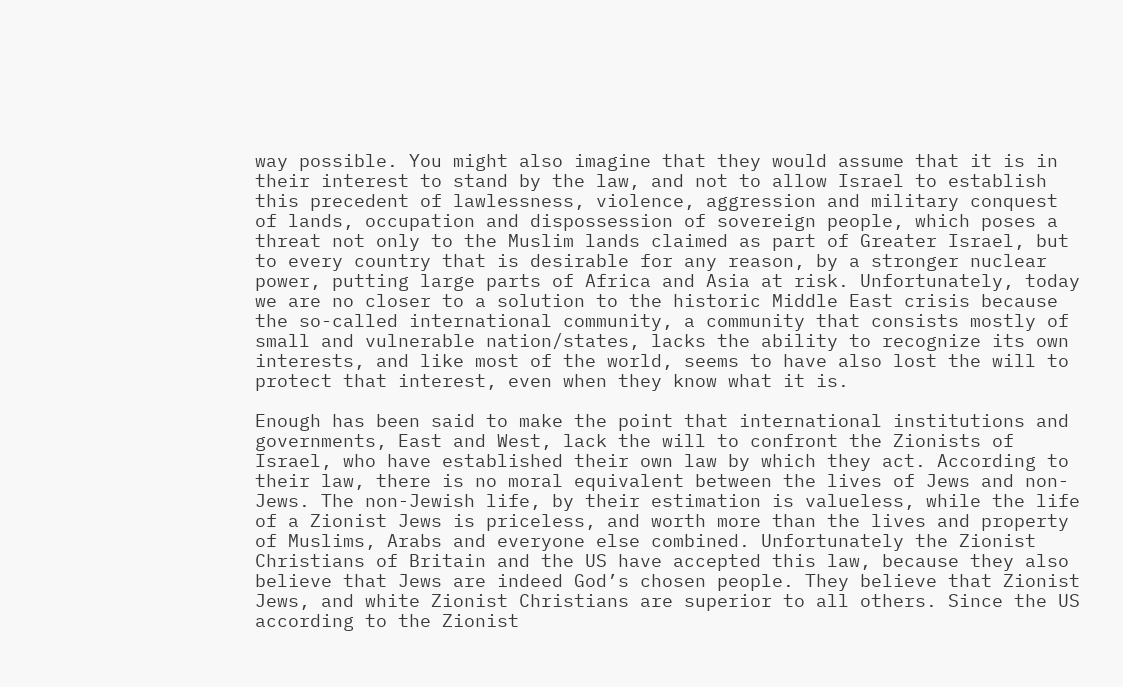way possible. You might also imagine that they would assume that it is in their interest to stand by the law, and not to allow Israel to establish this precedent of lawlessness, violence, aggression and military conquest of lands, occupation and dispossession of sovereign people, which poses a threat not only to the Muslim lands claimed as part of Greater Israel, but to every country that is desirable for any reason, by a stronger nuclear power, putting large parts of Africa and Asia at risk. Unfortunately, today we are no closer to a solution to the historic Middle East crisis because the so-called international community, a community that consists mostly of small and vulnerable nation/states, lacks the ability to recognize its own interests, and like most of the world, seems to have also lost the will to protect that interest, even when they know what it is.

Enough has been said to make the point that international institutions and governments, East and West, lack the will to confront the Zionists of Israel, who have established their own law by which they act. According to their law, there is no moral equivalent between the lives of Jews and non-Jews. The non-Jewish life, by their estimation is valueless, while the life of a Zionist Jews is priceless, and worth more than the lives and property of Muslims, Arabs and everyone else combined. Unfortunately the Zionist Christians of Britain and the US have accepted this law, because they also believe that Jews are indeed God’s chosen people. They believe that Zionist Jews, and white Zionist Christians are superior to all others. Since the US according to the Zionist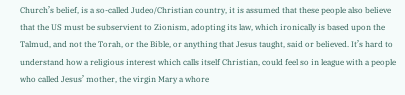Church’s belief, is a so-called Judeo/Christian country, it is assumed that these people also believe that the US must be subservient to Zionism, adopting its law, which ironically is based upon the Talmud, and not the Torah, or the Bible, or anything that Jesus taught, said or believed. It’s hard to understand how a religious interest which calls itself Christian, could feel so in league with a people who called Jesus’ mother, the virgin Mary a whore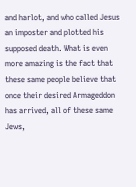and harlot, and who called Jesus an imposter and plotted his supposed death. What is even more amazing is the fact that these same people believe that once their desired Armageddon has arrived, all of these same Jews,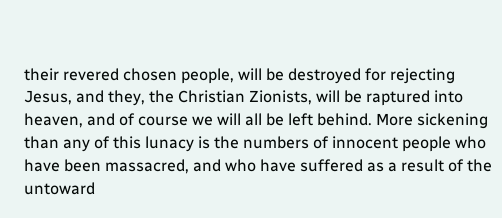their revered chosen people, will be destroyed for rejecting Jesus, and they, the Christian Zionists, will be raptured into heaven, and of course we will all be left behind. More sickening than any of this lunacy is the numbers of innocent people who have been massacred, and who have suffered as a result of the untoward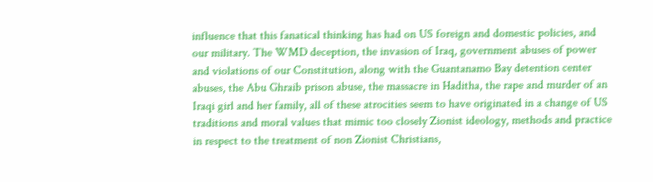influence that this fanatical thinking has had on US foreign and domestic policies, and our military. The WMD deception, the invasion of Iraq, government abuses of power and violations of our Constitution, along with the Guantanamo Bay detention center abuses, the Abu Ghraib prison abuse, the massacre in Haditha, the rape and murder of an Iraqi girl and her family, all of these atrocities seem to have originated in a change of US traditions and moral values that mimic too closely Zionist ideology, methods and practice in respect to the treatment of non Zionist Christians,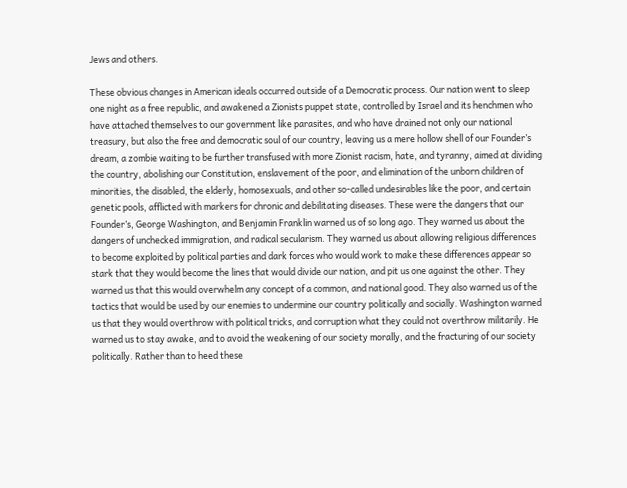Jews and others.

These obvious changes in American ideals occurred outside of a Democratic process. Our nation went to sleep one night as a free republic, and awakened a Zionists puppet state, controlled by Israel and its henchmen who have attached themselves to our government like parasites, and who have drained not only our national treasury, but also the free and democratic soul of our country, leaving us a mere hollow shell of our Founder’s dream, a zombie waiting to be further transfused with more Zionist racism, hate, and tyranny, aimed at dividing the country, abolishing our Constitution, enslavement of the poor, and elimination of the unborn children of minorities, the disabled, the elderly, homosexuals, and other so-called undesirables like the poor, and certain genetic pools, afflicted with markers for chronic and debilitating diseases. These were the dangers that our Founder’s, George Washington, and Benjamin Franklin warned us of so long ago. They warned us about the dangers of unchecked immigration, and radical secularism. They warned us about allowing religious differences to become exploited by political parties and dark forces who would work to make these differences appear so stark that they would become the lines that would divide our nation, and pit us one against the other. They warned us that this would overwhelm any concept of a common, and national good. They also warned us of the tactics that would be used by our enemies to undermine our country politically and socially. Washington warned us that they would overthrow with political tricks, and corruption what they could not overthrow militarily. He warned us to stay awake, and to avoid the weakening of our society morally, and the fracturing of our society politically. Rather than to heed these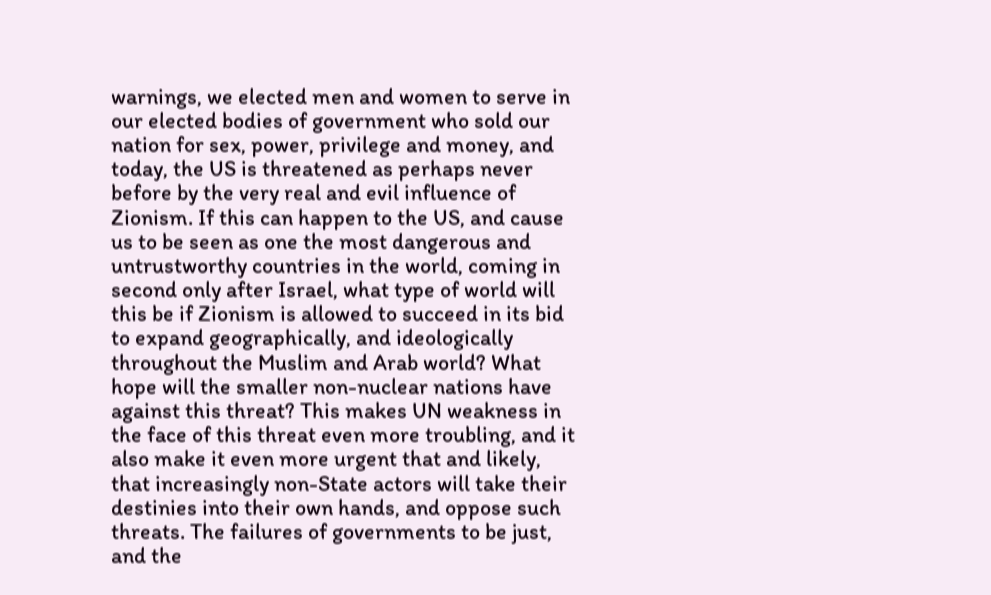warnings, we elected men and women to serve in our elected bodies of government who sold our nation for sex, power, privilege and money, and today, the US is threatened as perhaps never before by the very real and evil influence of Zionism. If this can happen to the US, and cause us to be seen as one the most dangerous and untrustworthy countries in the world, coming in second only after Israel, what type of world will this be if Zionism is allowed to succeed in its bid to expand geographically, and ideologically throughout the Muslim and Arab world? What hope will the smaller non-nuclear nations have against this threat? This makes UN weakness in the face of this threat even more troubling, and it also make it even more urgent that and likely, that increasingly non-State actors will take their destinies into their own hands, and oppose such threats. The failures of governments to be just, and the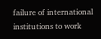failure of international institutions to work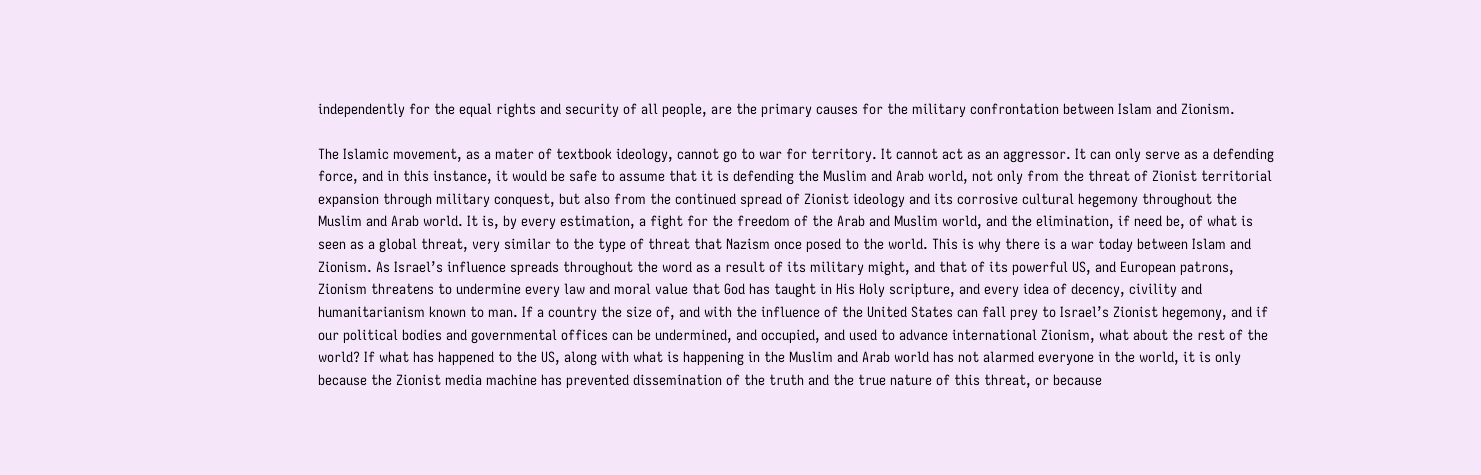independently for the equal rights and security of all people, are the primary causes for the military confrontation between Islam and Zionism.

The Islamic movement, as a mater of textbook ideology, cannot go to war for territory. It cannot act as an aggressor. It can only serve as a defending force, and in this instance, it would be safe to assume that it is defending the Muslim and Arab world, not only from the threat of Zionist territorial expansion through military conquest, but also from the continued spread of Zionist ideology and its corrosive cultural hegemony throughout the Muslim and Arab world. It is, by every estimation, a fight for the freedom of the Arab and Muslim world, and the elimination, if need be, of what is seen as a global threat, very similar to the type of threat that Nazism once posed to the world. This is why there is a war today between Islam and Zionism. As Israel’s influence spreads throughout the word as a result of its military might, and that of its powerful US, and European patrons, Zionism threatens to undermine every law and moral value that God has taught in His Holy scripture, and every idea of decency, civility and humanitarianism known to man. If a country the size of, and with the influence of the United States can fall prey to Israel’s Zionist hegemony, and if our political bodies and governmental offices can be undermined, and occupied, and used to advance international Zionism, what about the rest of the world? If what has happened to the US, along with what is happening in the Muslim and Arab world has not alarmed everyone in the world, it is only because the Zionist media machine has prevented dissemination of the truth and the true nature of this threat, or because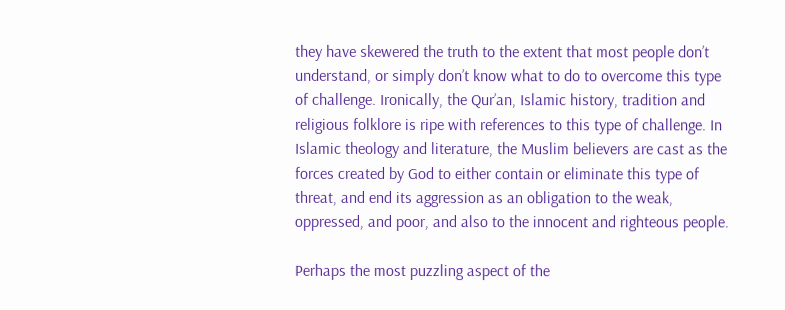they have skewered the truth to the extent that most people don’t understand, or simply don’t know what to do to overcome this type of challenge. Ironically, the Qur’an, Islamic history, tradition and religious folklore is ripe with references to this type of challenge. In Islamic theology and literature, the Muslim believers are cast as the forces created by God to either contain or eliminate this type of threat, and end its aggression as an obligation to the weak, oppressed, and poor, and also to the innocent and righteous people.

Perhaps the most puzzling aspect of the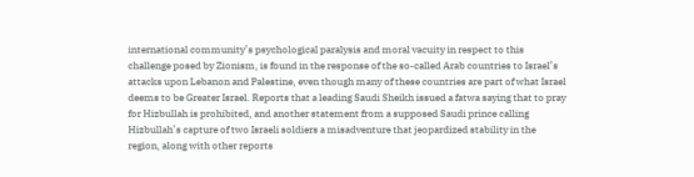international community’s psychological paralysis and moral vacuity in respect to this challenge posed by Zionism, is found in the response of the so-called Arab countries to Israel’s attacks upon Lebanon and Palestine, even though many of these countries are part of what Israel deems to be Greater Israel. Reports that a leading Saudi Sheikh issued a fatwa saying that to pray for Hizbullah is prohibited, and another statement from a supposed Saudi prince calling Hizbullah’s capture of two Israeli soldiers a misadventure that jeopardized stability in the region, along with other reports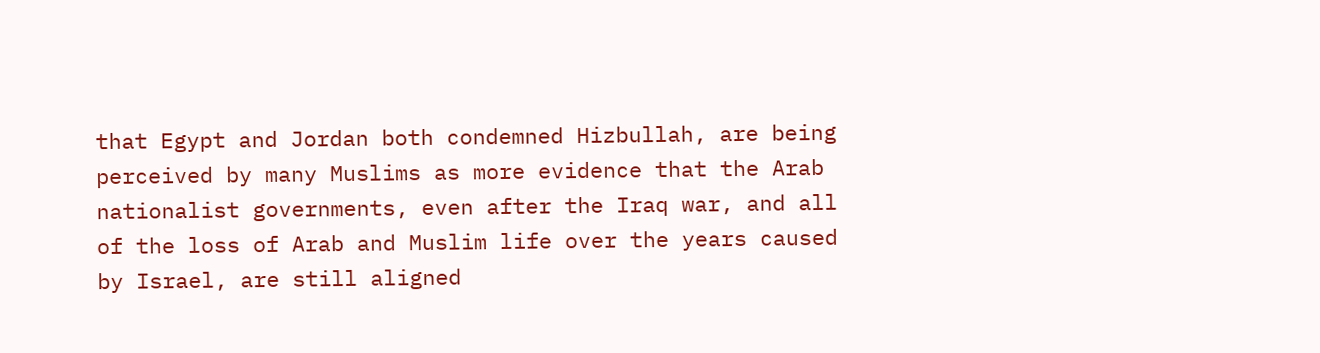that Egypt and Jordan both condemned Hizbullah, are being perceived by many Muslims as more evidence that the Arab nationalist governments, even after the Iraq war, and all of the loss of Arab and Muslim life over the years caused by Israel, are still aligned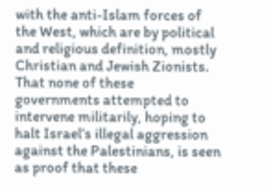with the anti-Islam forces of the West, which are by political and religious definition, mostly Christian and Jewish Zionists. That none of these governments attempted to intervene militarily, hoping to halt Israel’s illegal aggression against the Palestinians, is seen as proof that these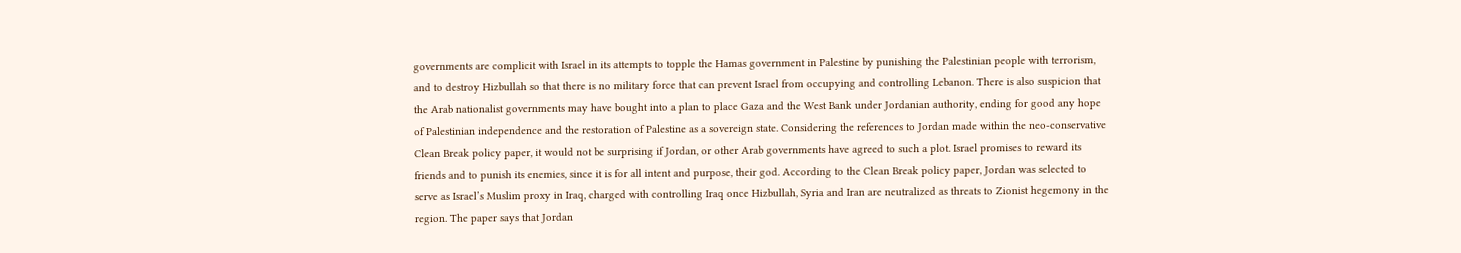governments are complicit with Israel in its attempts to topple the Hamas government in Palestine by punishing the Palestinian people with terrorism, and to destroy Hizbullah so that there is no military force that can prevent Israel from occupying and controlling Lebanon. There is also suspicion that the Arab nationalist governments may have bought into a plan to place Gaza and the West Bank under Jordanian authority, ending for good any hope of Palestinian independence and the restoration of Palestine as a sovereign state. Considering the references to Jordan made within the neo-conservative Clean Break policy paper, it would not be surprising if Jordan, or other Arab governments have agreed to such a plot. Israel promises to reward its friends and to punish its enemies, since it is for all intent and purpose, their god. According to the Clean Break policy paper, Jordan was selected to serve as Israel’s Muslim proxy in Iraq, charged with controlling Iraq once Hizbullah, Syria and Iran are neutralized as threats to Zionist hegemony in the region. The paper says that Jordan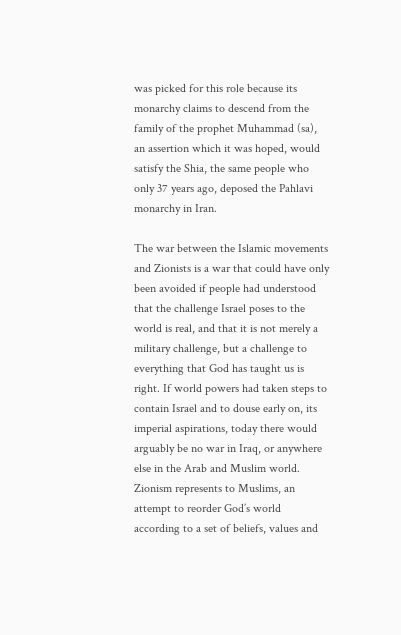was picked for this role because its monarchy claims to descend from the family of the prophet Muhammad (sa), an assertion which it was hoped, would satisfy the Shia, the same people who only 37 years ago, deposed the Pahlavi monarchy in Iran.

The war between the Islamic movements and Zionists is a war that could have only been avoided if people had understood that the challenge Israel poses to the world is real, and that it is not merely a military challenge, but a challenge to everything that God has taught us is right. If world powers had taken steps to contain Israel and to douse early on, its imperial aspirations, today there would arguably be no war in Iraq, or anywhere else in the Arab and Muslim world. Zionism represents to Muslims, an attempt to reorder God’s world according to a set of beliefs, values and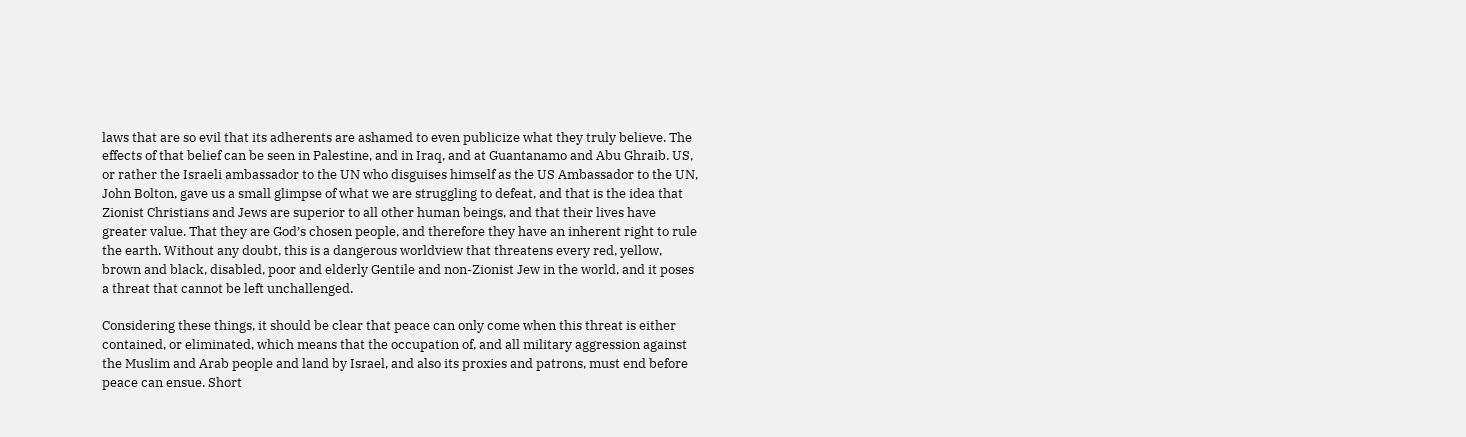laws that are so evil that its adherents are ashamed to even publicize what they truly believe. The effects of that belief can be seen in Palestine, and in Iraq, and at Guantanamo and Abu Ghraib. US, or rather the Israeli ambassador to the UN who disguises himself as the US Ambassador to the UN, John Bolton, gave us a small glimpse of what we are struggling to defeat, and that is the idea that Zionist Christians and Jews are superior to all other human beings, and that their lives have greater value. That they are God’s chosen people, and therefore they have an inherent right to rule the earth. Without any doubt, this is a dangerous worldview that threatens every red, yellow, brown and black, disabled, poor and elderly Gentile and non-Zionist Jew in the world, and it poses a threat that cannot be left unchallenged.

Considering these things, it should be clear that peace can only come when this threat is either contained, or eliminated, which means that the occupation of, and all military aggression against the Muslim and Arab people and land by Israel, and also its proxies and patrons, must end before peace can ensue. Short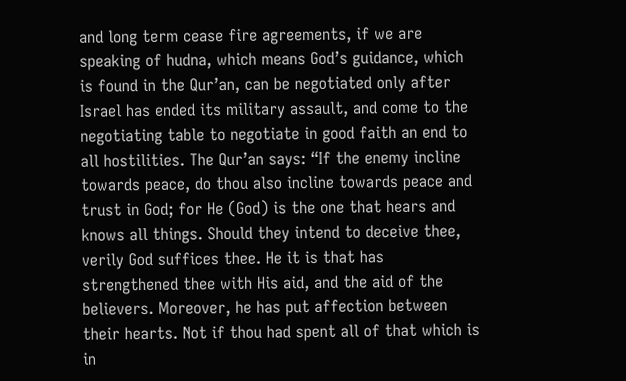and long term cease fire agreements, if we are speaking of hudna, which means God’s guidance, which is found in the Qur’an, can be negotiated only after Israel has ended its military assault, and come to the negotiating table to negotiate in good faith an end to all hostilities. The Qur’an says: “If the enemy incline towards peace, do thou also incline towards peace and trust in God; for He (God) is the one that hears and knows all things. Should they intend to deceive thee, verily God suffices thee. He it is that has strengthened thee with His aid, and the aid of the believers. Moreover, he has put affection between their hearts. Not if thou had spent all of that which is in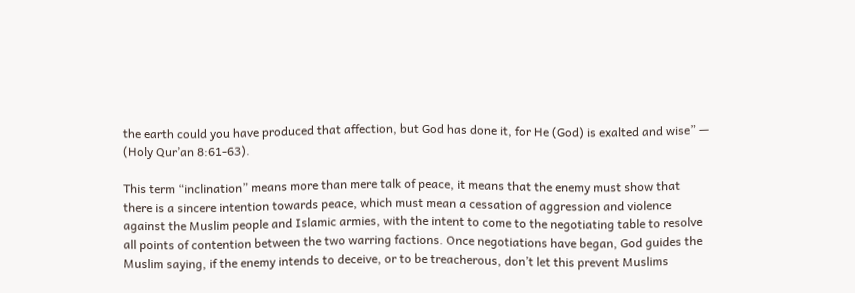the earth could you have produced that affection, but God has done it, for He (God) is exalted and wise” — (Holy Qur’an 8:61-63).

This term “inclination” means more than mere talk of peace, it means that the enemy must show that there is a sincere intention towards peace, which must mean a cessation of aggression and violence against the Muslim people and Islamic armies, with the intent to come to the negotiating table to resolve all points of contention between the two warring factions. Once negotiations have began, God guides the Muslim saying, if the enemy intends to deceive, or to be treacherous, don’t let this prevent Muslims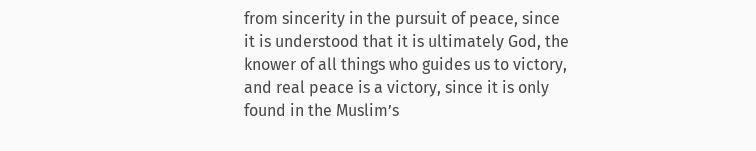from sincerity in the pursuit of peace, since it is understood that it is ultimately God, the knower of all things who guides us to victory, and real peace is a victory, since it is only found in the Muslim’s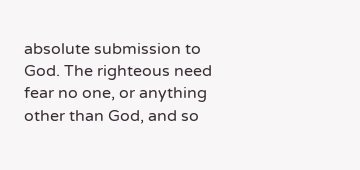absolute submission to God. The righteous need fear no one, or anything other than God, and so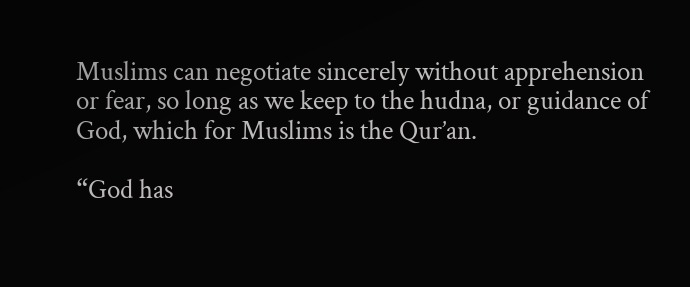Muslims can negotiate sincerely without apprehension or fear, so long as we keep to the hudna, or guidance of God, which for Muslims is the Qur’an.

“God has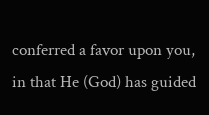conferred a favor upon you, in that He (God) has guided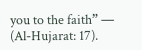you to the faith” — (Al-Hujarat: 17).